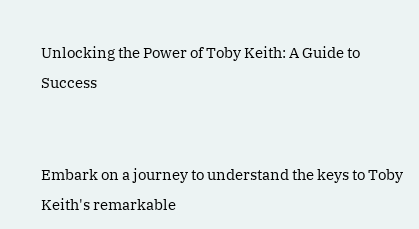Unlocking the Power of Toby Keith: A Guide to Success


Embark on a journey to understand the keys to Toby Keith's remarkable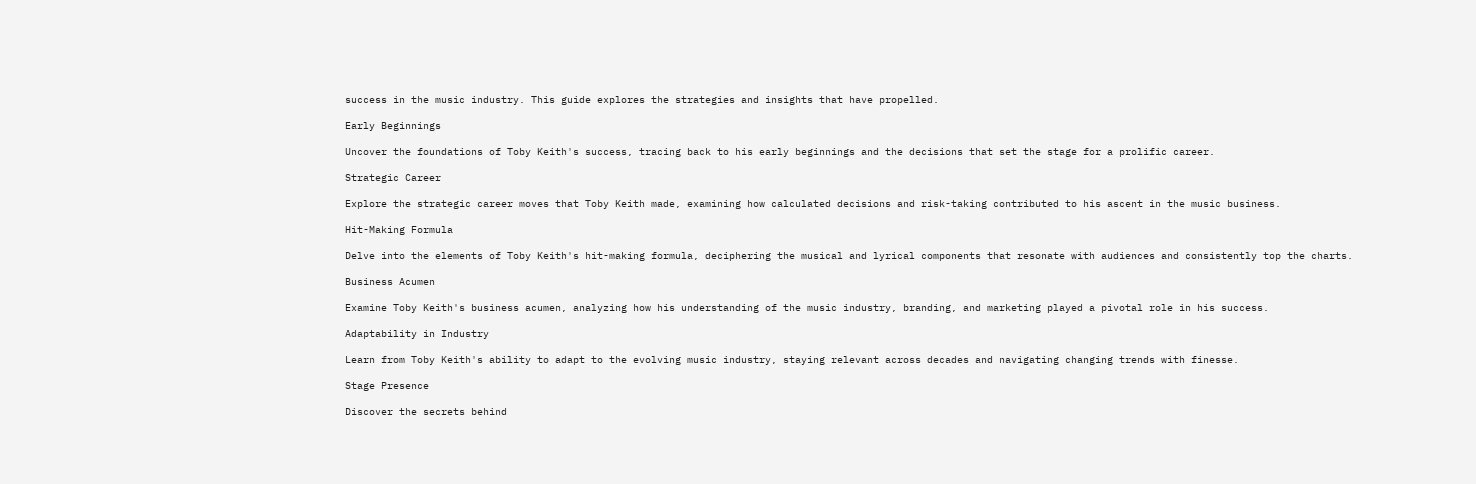success in the music industry. This guide explores the strategies and insights that have propelled.

Early Beginnings

Uncover the foundations of Toby Keith's success, tracing back to his early beginnings and the decisions that set the stage for a prolific career.

Strategic Career

Explore the strategic career moves that Toby Keith made, examining how calculated decisions and risk-taking contributed to his ascent in the music business.

Hit-Making Formula

Delve into the elements of Toby Keith's hit-making formula, deciphering the musical and lyrical components that resonate with audiences and consistently top the charts.

Business Acumen

Examine Toby Keith's business acumen, analyzing how his understanding of the music industry, branding, and marketing played a pivotal role in his success.

Adaptability in Industry

Learn from Toby Keith's ability to adapt to the evolving music industry, staying relevant across decades and navigating changing trends with finesse.

Stage Presence

Discover the secrets behind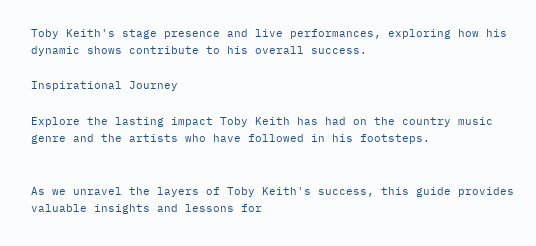Toby Keith's stage presence and live performances, exploring how his dynamic shows contribute to his overall success.

Inspirational Journey

Explore the lasting impact Toby Keith has had on the country music genre and the artists who have followed in his footsteps.


As we unravel the layers of Toby Keith's success, this guide provides valuable insights and lessons for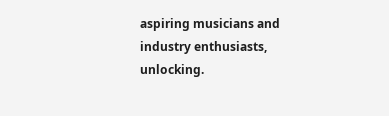aspiring musicians and industry enthusiasts, unlocking.